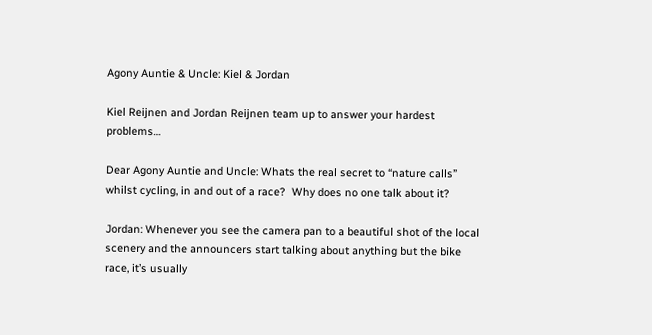Agony Auntie & Uncle: Kiel & Jordan

Kiel Reijnen and Jordan Reijnen team up to answer your hardest problems…

Dear Agony Auntie and Uncle: Whats the real secret to “nature calls” whilst cycling, in and out of a race?  Why does no one talk about it?

Jordan: Whenever you see the camera pan to a beautiful shot of the local scenery and the announcers start talking about anything but the bike race, it’s usually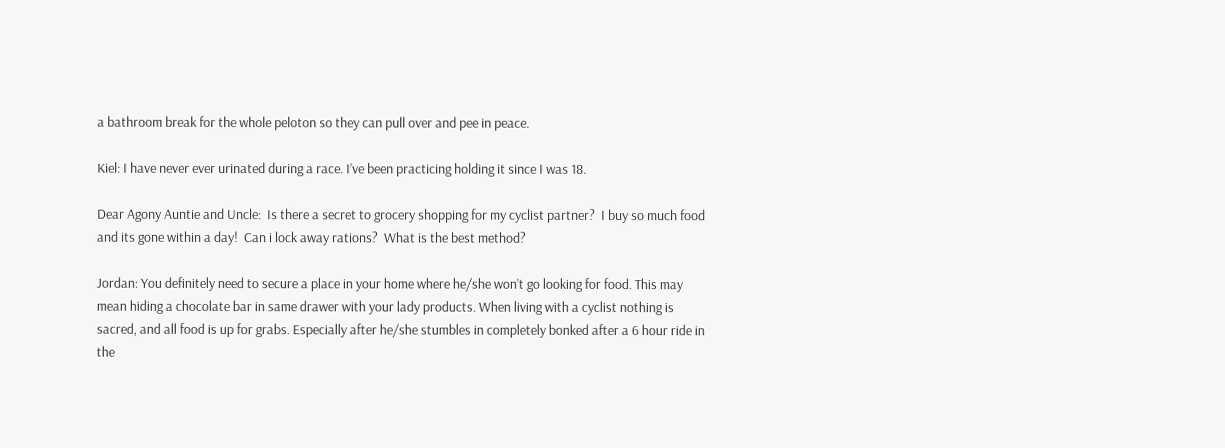a bathroom break for the whole peloton so they can pull over and pee in peace.

Kiel: I have never ever urinated during a race. I’ve been practicing holding it since I was 18.

Dear Agony Auntie and Uncle:  Is there a secret to grocery shopping for my cyclist partner?  I buy so much food and its gone within a day!  Can i lock away rations?  What is the best method?

Jordan: You definitely need to secure a place in your home where he/she won’t go looking for food. This may mean hiding a chocolate bar in same drawer with your lady products. When living with a cyclist nothing is sacred, and all food is up for grabs. Especially after he/she stumbles in completely bonked after a 6 hour ride in the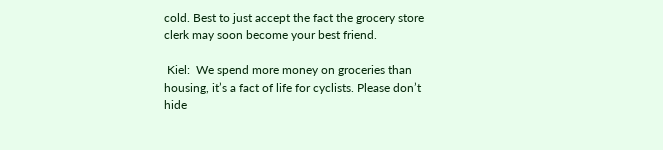cold. Best to just accept the fact the grocery store clerk may soon become your best friend.

 Kiel:  We spend more money on groceries than housing, it’s a fact of life for cyclists. Please don’t hide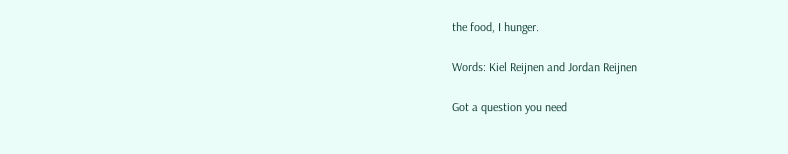the food, I hunger.

Words: Kiel Reijnen and Jordan Reijnen

Got a question you need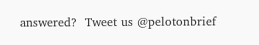answered?  Tweet us @pelotonbrief